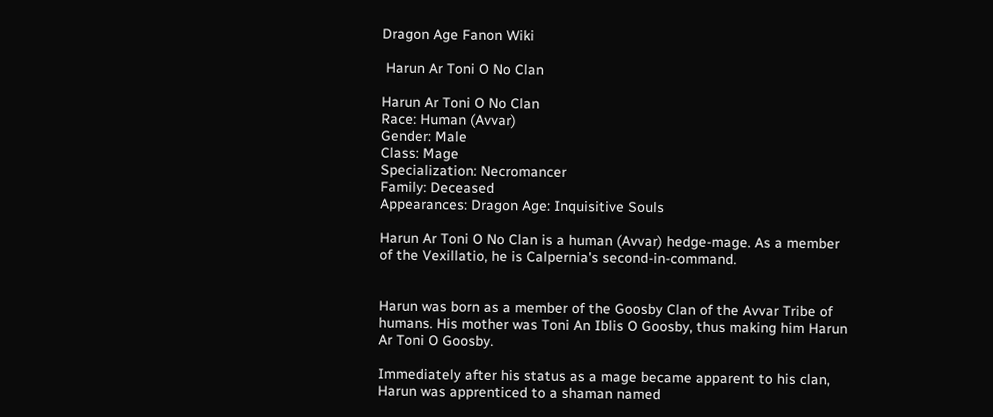Dragon Age Fanon Wiki

 Harun Ar Toni O No Clan

Harun Ar Toni O No Clan
Race: Human (Avvar)
Gender: Male
Class: Mage
Specialization: Necromancer
Family: Deceased
Appearances: Dragon Age: Inquisitive Souls

Harun Ar Toni O No Clan is a human (Avvar) hedge-mage. As a member of the Vexillatio, he is Calpernia's second-in-command.


Harun was born as a member of the Goosby Clan of the Avvar Tribe of humans. His mother was Toni An Iblis O Goosby, thus making him Harun Ar Toni O Goosby.

Immediately after his status as a mage became apparent to his clan, Harun was apprenticed to a shaman named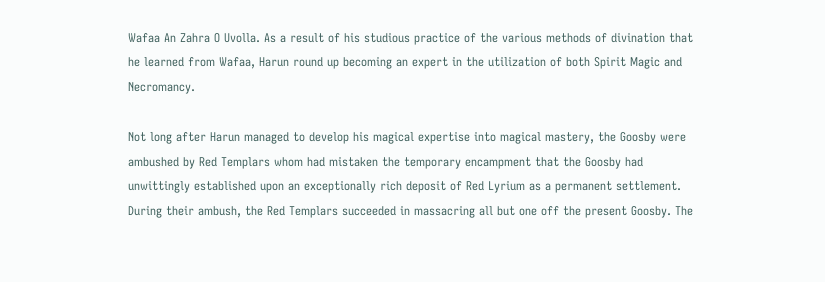Wafaa An Zahra O Uvolla. As a result of his studious practice of the various methods of divination that he learned from Wafaa, Harun round up becoming an expert in the utilization of both Spirit Magic and Necromancy.

Not long after Harun managed to develop his magical expertise into magical mastery, the Goosby were ambushed by Red Templars whom had mistaken the temporary encampment that the Goosby had unwittingly established upon an exceptionally rich deposit of Red Lyrium as a permanent settlement. During their ambush, the Red Templars succeeded in massacring all but one off the present Goosby. The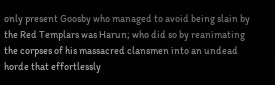only present Goosby who managed to avoid being slain by the Red Templars was Harun; who did so by reanimating the corpses of his massacred clansmen into an undead horde that effortlessly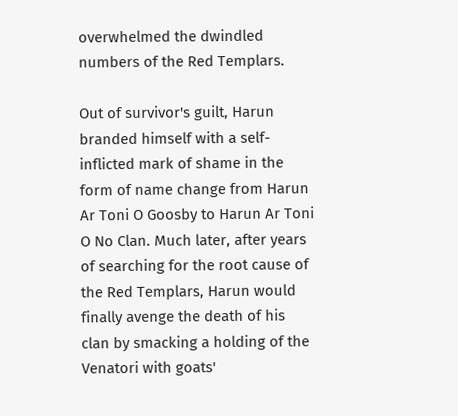overwhelmed the dwindled numbers of the Red Templars.

Out of survivor's guilt, Harun branded himself with a self-inflicted mark of shame in the form of name change from Harun Ar Toni O Goosby to Harun Ar Toni O No Clan. Much later, after years of searching for the root cause of the Red Templars, Harun would finally avenge the death of his clan by smacking a holding of the Venatori with goats'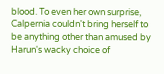blood. To even her own surprise, Calpernia couldn't bring herself to be anything other than amused by Harun's wacky choice of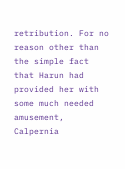retribution. For no reason other than the simple fact that Harun had provided her with some much needed amusement, Calpernia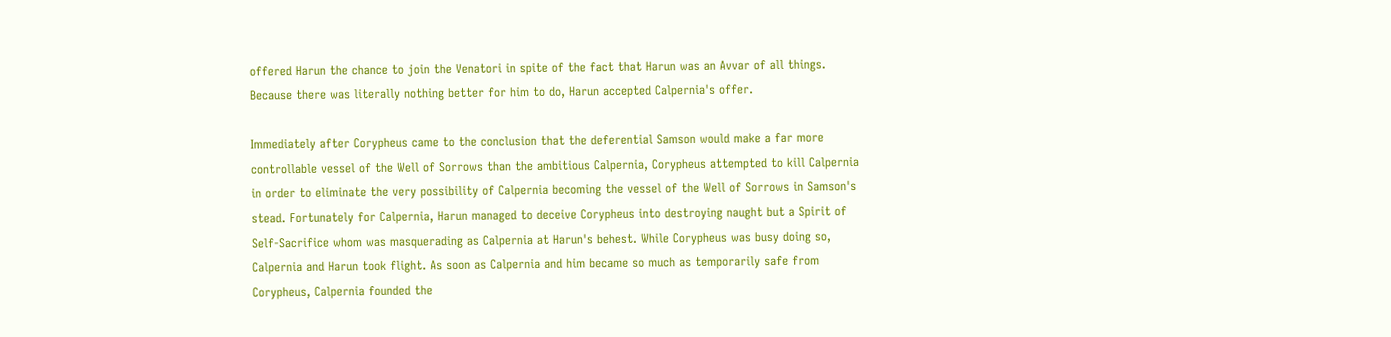offered Harun the chance to join the Venatori in spite of the fact that Harun was an Avvar of all things. Because there was literally nothing better for him to do, Harun accepted Calpernia's offer.

Immediately after Corypheus came to the conclusion that the deferential Samson would make a far more controllable vessel of the Well of Sorrows than the ambitious Calpernia, Corypheus attempted to kill Calpernia in order to eliminate the very possibility of Calpernia becoming the vessel of the Well of Sorrows in Samson's stead. Fortunately for Calpernia, Harun managed to deceive Corypheus into destroying naught but a Spirit of Self-Sacrifice whom was masquerading as Calpernia at Harun's behest. While Corypheus was busy doing so, Calpernia and Harun took flight. As soon as Calpernia and him became so much as temporarily safe from Corypheus, Calpernia founded the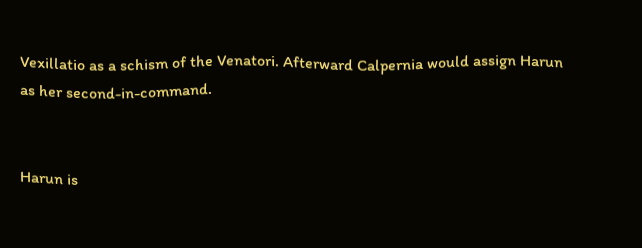Vexillatio as a schism of the Venatori. Afterward Calpernia would assign Harun as her second-in-command.


Harun is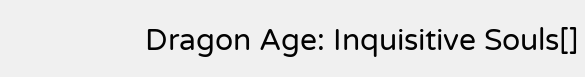Dragon Age: Inquisitive Souls[]